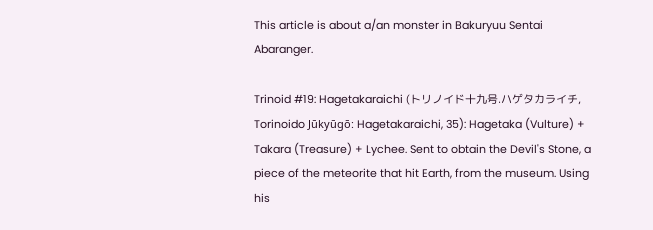This article is about a/an monster in Bakuryuu Sentai Abaranger.

Trinoid #19: Hagetakaraichi (トリノイド十九号.ハゲタカライチ, Torinoido Jūkyūgō: Hagetakaraichi, 35): Hagetaka (Vulture) + Takara (Treasure) + Lychee. Sent to obtain the Devil's Stone, a piece of the meteorite that hit Earth, from the museum. Using his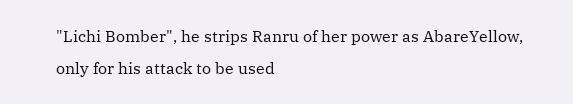"Lichi Bomber", he strips Ranru of her power as AbareYellow, only for his attack to be used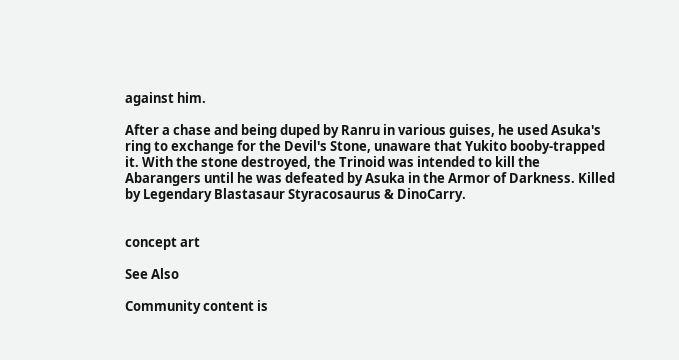against him.

After a chase and being duped by Ranru in various guises, he used Asuka's ring to exchange for the Devil's Stone, unaware that Yukito booby-trapped it. With the stone destroyed, the Trinoid was intended to kill the Abarangers until he was defeated by Asuka in the Armor of Darkness. Killed by Legendary Blastasaur Styracosaurus & DinoCarry.


concept art

See Also

Community content is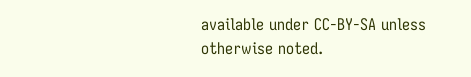available under CC-BY-SA unless otherwise noted.